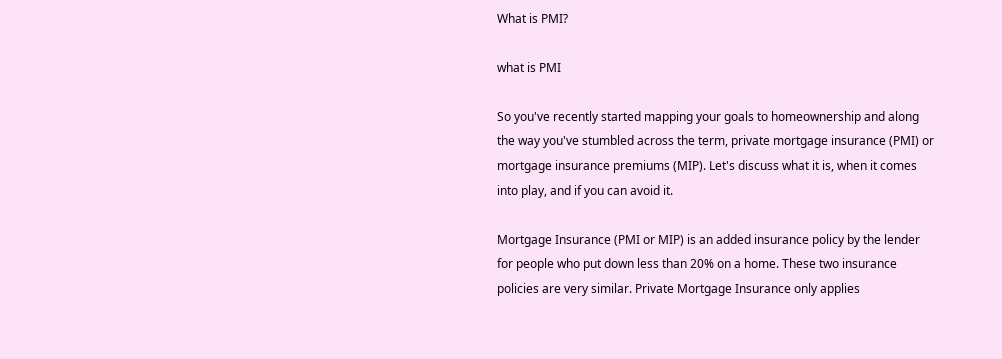What is PMI?

what is PMI

So you've recently started mapping your goals to homeownership and along the way you've stumbled across the term, private mortgage insurance (PMI) or mortgage insurance premiums (MIP). Let's discuss what it is, when it comes into play, and if you can avoid it.

Mortgage Insurance (PMI or MIP) is an added insurance policy by the lender for people who put down less than 20% on a home. These two insurance policies are very similar. Private Mortgage Insurance only applies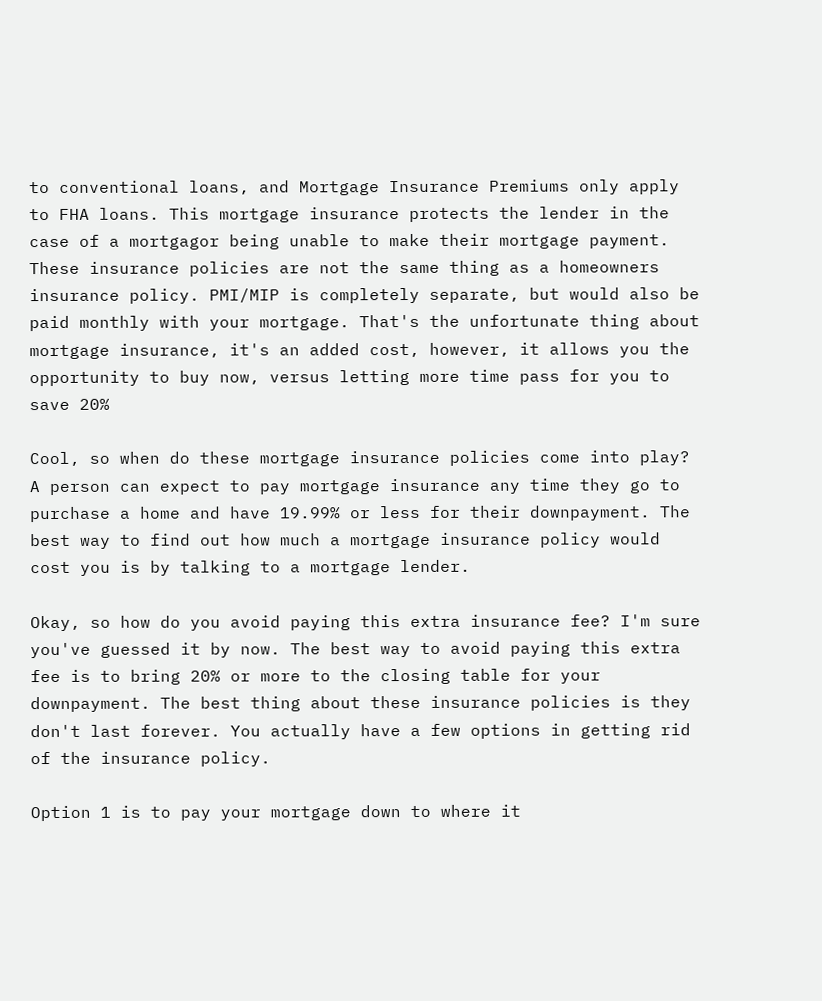to conventional loans, and Mortgage Insurance Premiums only apply to FHA loans. This mortgage insurance protects the lender in the case of a mortgagor being unable to make their mortgage payment. These insurance policies are not the same thing as a homeowners insurance policy. PMI/MIP is completely separate, but would also be paid monthly with your mortgage. That's the unfortunate thing about mortgage insurance, it's an added cost, however, it allows you the opportunity to buy now, versus letting more time pass for you to save 20%

Cool, so when do these mortgage insurance policies come into play? A person can expect to pay mortgage insurance any time they go to purchase a home and have 19.99% or less for their downpayment. The best way to find out how much a mortgage insurance policy would cost you is by talking to a mortgage lender.

Okay, so how do you avoid paying this extra insurance fee? I'm sure you've guessed it by now. The best way to avoid paying this extra fee is to bring 20% or more to the closing table for your downpayment. The best thing about these insurance policies is they don't last forever. You actually have a few options in getting rid of the insurance policy.

Option 1 is to pay your mortgage down to where it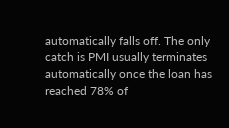automatically falls off. The only catch is PMI usually terminates automatically once the loan has reached 78% of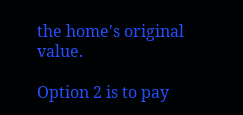the home's original value.

Option 2 is to pay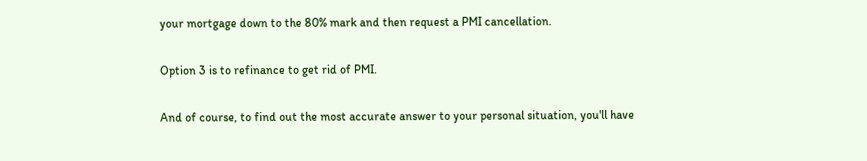your mortgage down to the 80% mark and then request a PMI cancellation.

Option 3 is to refinance to get rid of PMI.

And of course, to find out the most accurate answer to your personal situation, you'll have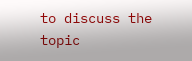to discuss the topic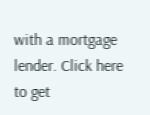with a mortgage lender. Click here to get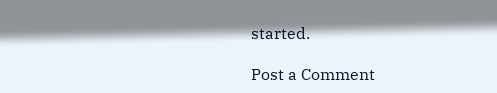started.

Post a Comment